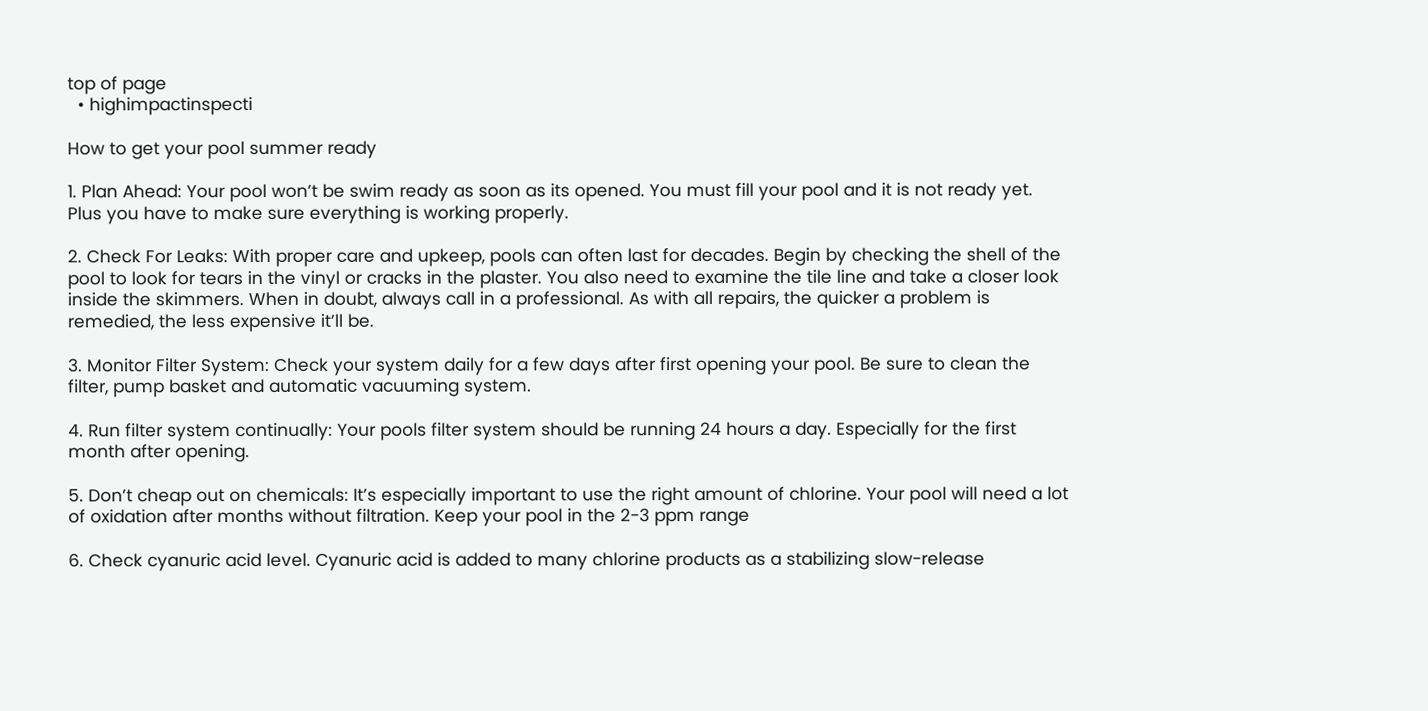top of page
  • highimpactinspecti

How to get your pool summer ready

1. Plan Ahead: Your pool won’t be swim ready as soon as its opened. You must fill your pool and it is not ready yet. Plus you have to make sure everything is working properly.

2. Check For Leaks: With proper care and upkeep, pools can often last for decades. Begin by checking the shell of the pool to look for tears in the vinyl or cracks in the plaster. You also need to examine the tile line and take a closer look inside the skimmers. When in doubt, always call in a professional. As with all repairs, the quicker a problem is remedied, the less expensive it’ll be.

3. Monitor Filter System: Check your system daily for a few days after first opening your pool. Be sure to clean the filter, pump basket and automatic vacuuming system.

4. Run filter system continually: Your pools filter system should be running 24 hours a day. Especially for the first month after opening.

5. Don’t cheap out on chemicals: It’s especially important to use the right amount of chlorine. Your pool will need a lot of oxidation after months without filtration. Keep your pool in the 2-3 ppm range

6. Check cyanuric acid level. Cyanuric acid is added to many chlorine products as a stabilizing slow-release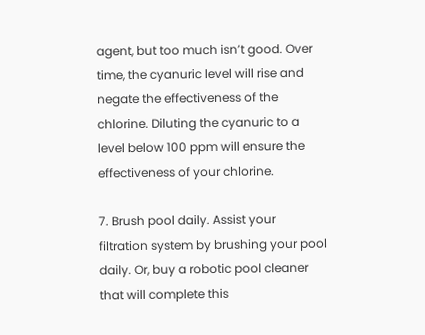agent, but too much isn’t good. Over time, the cyanuric level will rise and negate the effectiveness of the chlorine. Diluting the cyanuric to a level below 100 ppm will ensure the effectiveness of your chlorine.

7. Brush pool daily. Assist your filtration system by brushing your pool daily. Or, buy a robotic pool cleaner that will complete this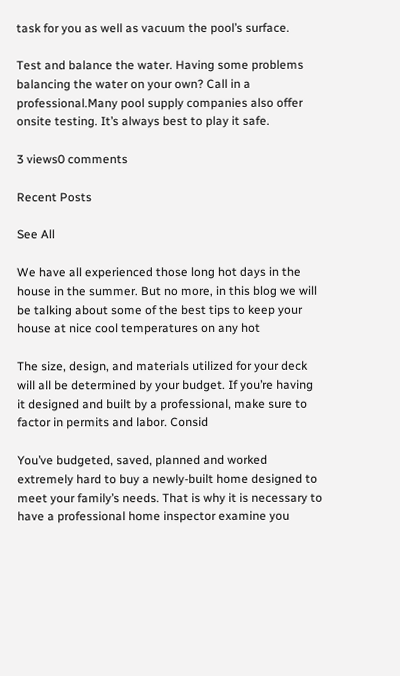task for you as well as vacuum the pool’s surface.

Test and balance the water. Having some problems balancing the water on your own? Call in a professional.Many pool supply companies also offer onsite testing. It’s always best to play it safe.

3 views0 comments

Recent Posts

See All

We have all experienced those long hot days in the house in the summer. But no more, in this blog we will be talking about some of the best tips to keep your house at nice cool temperatures on any hot

The size, design, and materials utilized for your deck will all be determined by your budget. If you’re having it designed and built by a professional, make sure to factor in permits and labor. Consid

You’ve budgeted, saved, planned and worked extremely hard to buy a newly-built home designed to meet your family’s needs. That is why it is necessary to have a professional home inspector examine you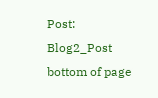Post: Blog2_Post
bottom of page